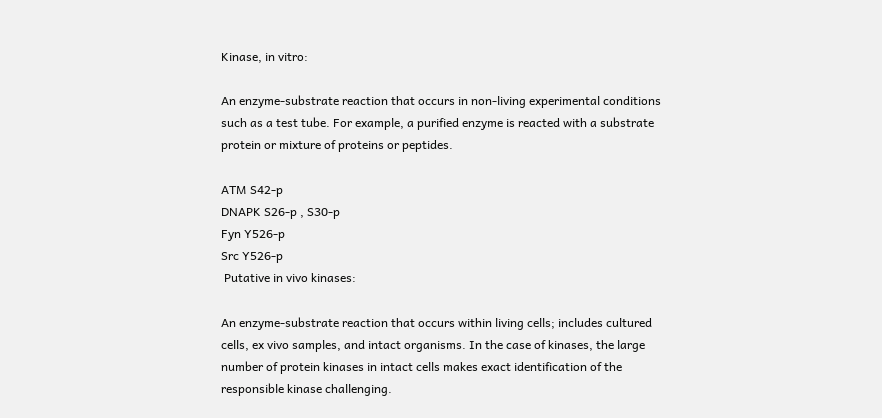Kinase, in vitro:

An enzyme-substrate reaction that occurs in non-living experimental conditions such as a test tube. For example, a purified enzyme is reacted with a substrate protein or mixture of proteins or peptides.

ATM S42-p
DNAPK S26-p , S30-p
Fyn Y526-p
Src Y526-p
 Putative in vivo kinases:

An enzyme-substrate reaction that occurs within living cells; includes cultured cells, ex vivo samples, and intact organisms. In the case of kinases, the large number of protein kinases in intact cells makes exact identification of the responsible kinase challenging.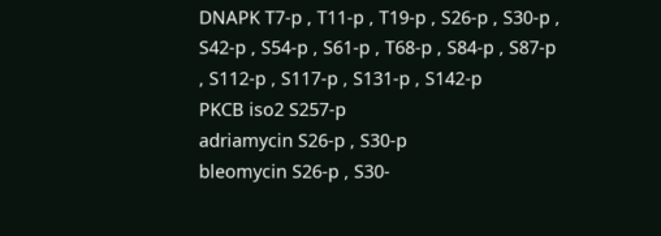DNAPK T7-p , T11-p , T19-p , S26-p , S30-p , S42-p , S54-p , S61-p , T68-p , S84-p , S87-p , S112-p , S117-p , S131-p , S142-p
PKCB iso2 S257-p
adriamycin S26-p , S30-p
bleomycin S26-p , S30-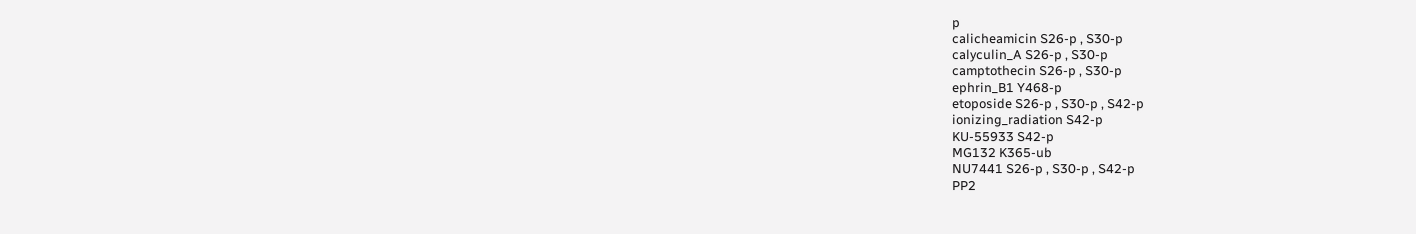p
calicheamicin S26-p , S30-p
calyculin_A S26-p , S30-p
camptothecin S26-p , S30-p
ephrin_B1 Y468-p
etoposide S26-p , S30-p , S42-p
ionizing_radiation S42-p
KU-55933 S42-p
MG132 K365-ub
NU7441 S26-p , S30-p , S42-p
PP2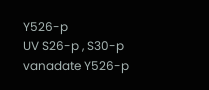Y526-p
UV S26-p , S30-p
vanadate Y526-p